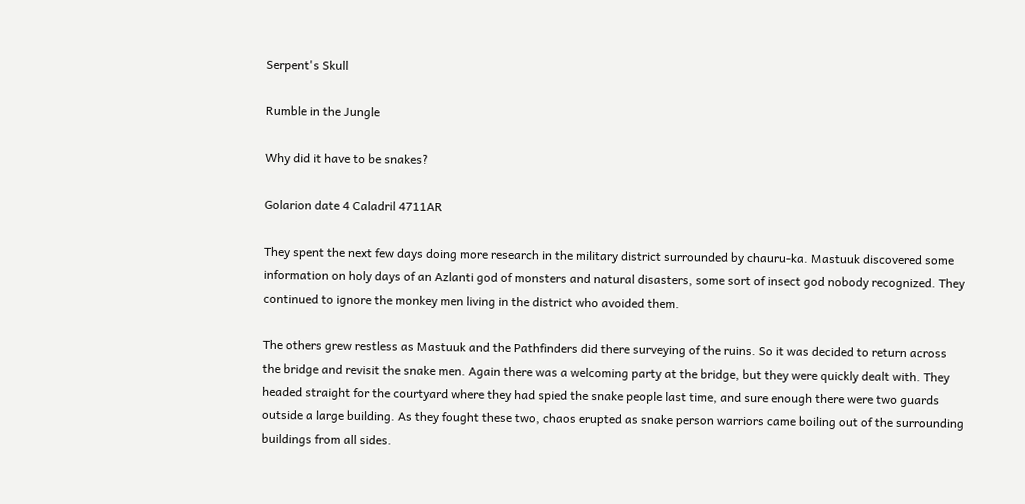Serpent's Skull

Rumble in the Jungle

Why did it have to be snakes?

Golarion date 4 Caladril 4711AR

They spent the next few days doing more research in the military district surrounded by chauru-ka. Mastuuk discovered some information on holy days of an Azlanti god of monsters and natural disasters, some sort of insect god nobody recognized. They continued to ignore the monkey men living in the district who avoided them.

The others grew restless as Mastuuk and the Pathfinders did there surveying of the ruins. So it was decided to return across the bridge and revisit the snake men. Again there was a welcoming party at the bridge, but they were quickly dealt with. They headed straight for the courtyard where they had spied the snake people last time, and sure enough there were two guards outside a large building. As they fought these two, chaos erupted as snake person warriors came boiling out of the surrounding buildings from all sides.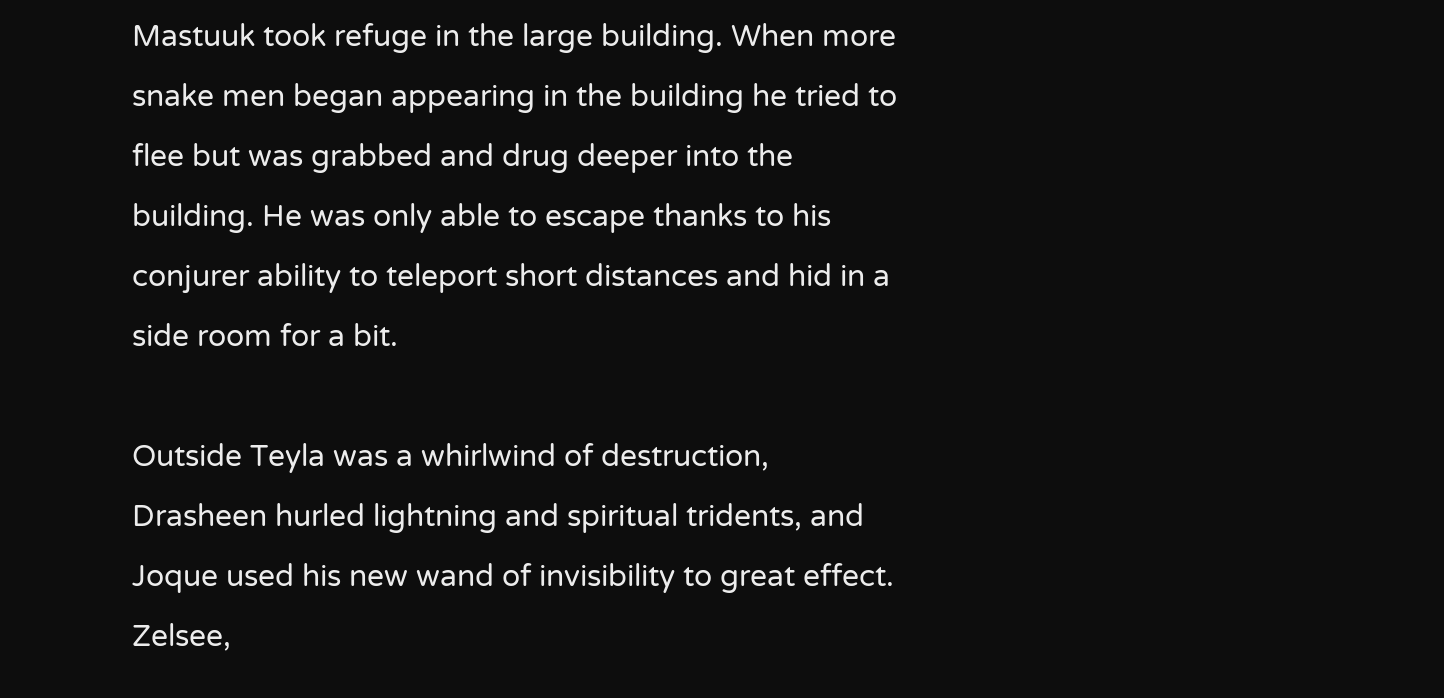Mastuuk took refuge in the large building. When more snake men began appearing in the building he tried to flee but was grabbed and drug deeper into the building. He was only able to escape thanks to his conjurer ability to teleport short distances and hid in a side room for a bit.

Outside Teyla was a whirlwind of destruction, Drasheen hurled lightning and spiritual tridents, and Joque used his new wand of invisibility to great effect. Zelsee,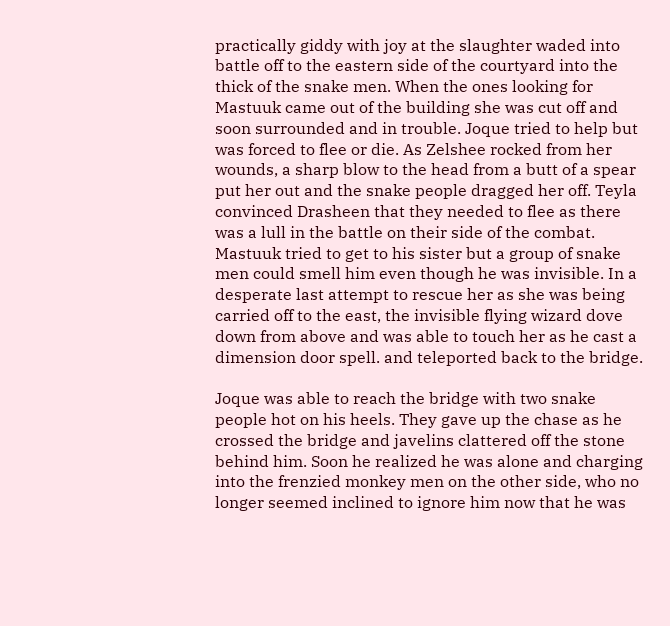practically giddy with joy at the slaughter waded into battle off to the eastern side of the courtyard into the thick of the snake men. When the ones looking for Mastuuk came out of the building she was cut off and soon surrounded and in trouble. Joque tried to help but was forced to flee or die. As Zelshee rocked from her wounds, a sharp blow to the head from a butt of a spear put her out and the snake people dragged her off. Teyla convinced Drasheen that they needed to flee as there was a lull in the battle on their side of the combat. Mastuuk tried to get to his sister but a group of snake men could smell him even though he was invisible. In a desperate last attempt to rescue her as she was being carried off to the east, the invisible flying wizard dove down from above and was able to touch her as he cast a dimension door spell. and teleported back to the bridge.

Joque was able to reach the bridge with two snake people hot on his heels. They gave up the chase as he crossed the bridge and javelins clattered off the stone behind him. Soon he realized he was alone and charging into the frenzied monkey men on the other side, who no longer seemed inclined to ignore him now that he was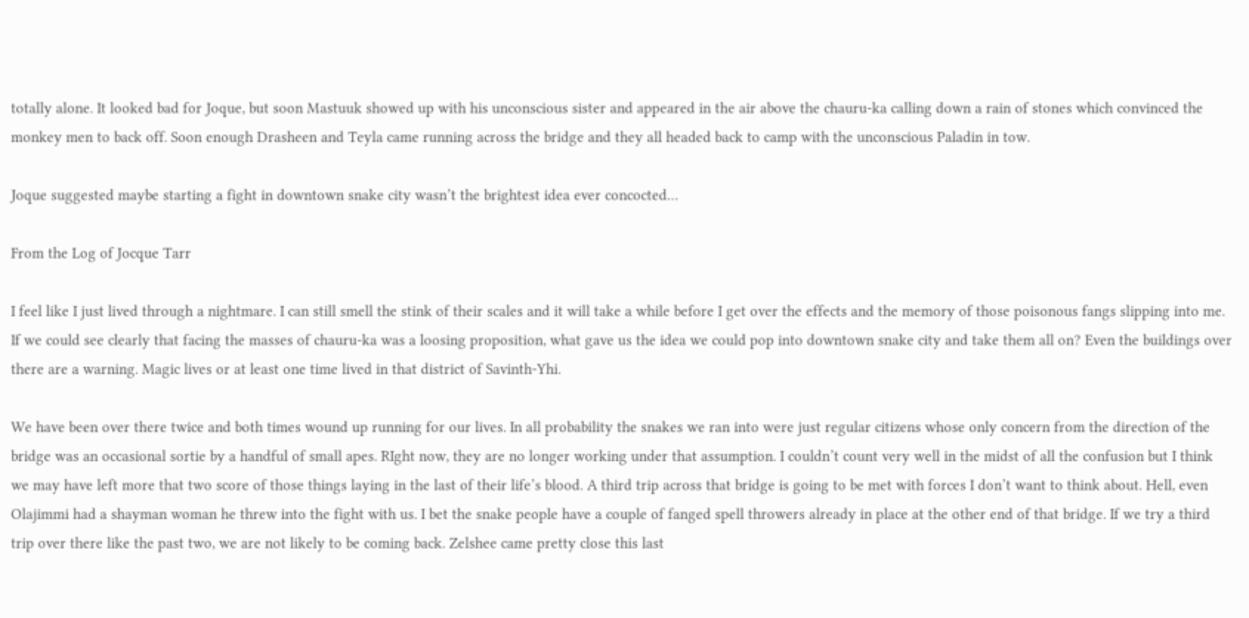totally alone. It looked bad for Joque, but soon Mastuuk showed up with his unconscious sister and appeared in the air above the chauru-ka calling down a rain of stones which convinced the monkey men to back off. Soon enough Drasheen and Teyla came running across the bridge and they all headed back to camp with the unconscious Paladin in tow.

Joque suggested maybe starting a fight in downtown snake city wasn’t the brightest idea ever concocted…

From the Log of Jocque Tarr

I feel like I just lived through a nightmare. I can still smell the stink of their scales and it will take a while before I get over the effects and the memory of those poisonous fangs slipping into me. If we could see clearly that facing the masses of chauru-ka was a loosing proposition, what gave us the idea we could pop into downtown snake city and take them all on? Even the buildings over there are a warning. Magic lives or at least one time lived in that district of Savinth-Yhi.

We have been over there twice and both times wound up running for our lives. In all probability the snakes we ran into were just regular citizens whose only concern from the direction of the bridge was an occasional sortie by a handful of small apes. RIght now, they are no longer working under that assumption. I couldn’t count very well in the midst of all the confusion but I think we may have left more that two score of those things laying in the last of their life’s blood. A third trip across that bridge is going to be met with forces I don’t want to think about. Hell, even Olajimmi had a shayman woman he threw into the fight with us. I bet the snake people have a couple of fanged spell throwers already in place at the other end of that bridge. If we try a third trip over there like the past two, we are not likely to be coming back. Zelshee came pretty close this last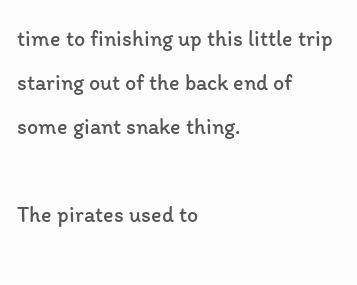time to finishing up this little trip staring out of the back end of some giant snake thing.

The pirates used to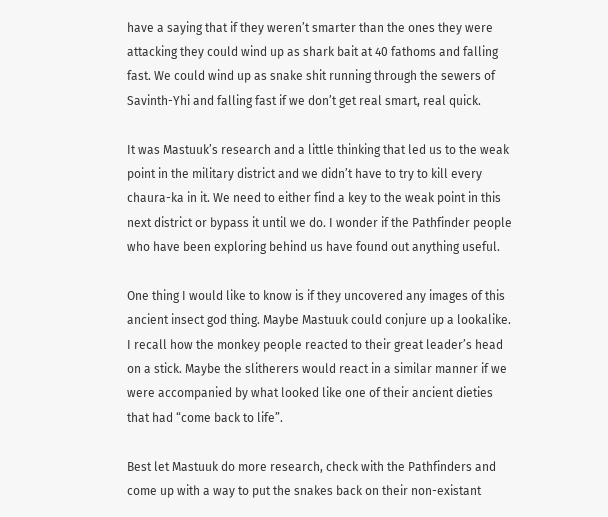have a saying that if they weren’t smarter than the ones they were attacking they could wind up as shark bait at 40 fathoms and falling fast. We could wind up as snake shit running through the sewers of Savinth-Yhi and falling fast if we don’t get real smart, real quick.

It was Mastuuk’s research and a little thinking that led us to the weak point in the military district and we didn’t have to try to kill every chaura-ka in it. We need to either find a key to the weak point in this next district or bypass it until we do. I wonder if the Pathfinder people who have been exploring behind us have found out anything useful.

One thing I would like to know is if they uncovered any images of this ancient insect god thing. Maybe Mastuuk could conjure up a lookalike. I recall how the monkey people reacted to their great leader’s head on a stick. Maybe the slitherers would react in a similar manner if we were accompanied by what looked like one of their ancient dieties that had “come back to life”.

Best let Mastuuk do more research, check with the Pathfinders and come up with a way to put the snakes back on their non-existant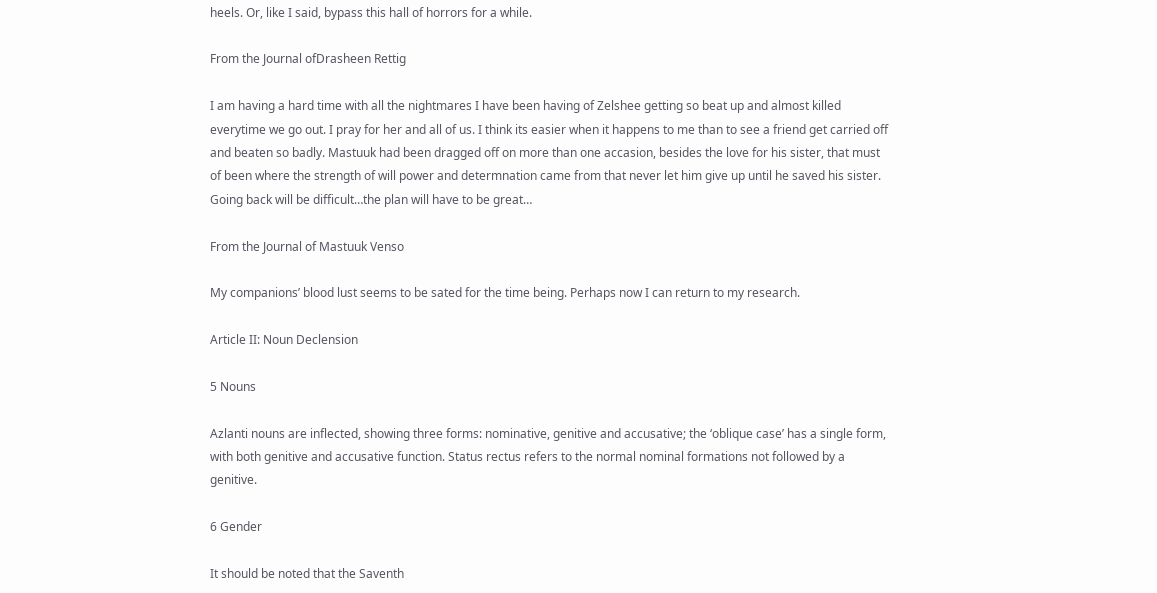heels. Or, like I said, bypass this hall of horrors for a while.

From the Journal ofDrasheen Rettig

I am having a hard time with all the nightmares I have been having of Zelshee getting so beat up and almost killed everytime we go out. I pray for her and all of us. I think its easier when it happens to me than to see a friend get carried off and beaten so badly. Mastuuk had been dragged off on more than one accasion, besides the love for his sister, that must of been where the strength of will power and determnation came from that never let him give up until he saved his sister. Going back will be difficult…the plan will have to be great…

From the Journal of Mastuuk Venso

My companions’ blood lust seems to be sated for the time being. Perhaps now I can return to my research.

Article II: Noun Declension

5 Nouns

Azlanti nouns are inflected, showing three forms: nominative, genitive and accusative; the ‘oblique case’ has a single form, with both genitive and accusative function. Status rectus refers to the normal nominal formations not followed by a genitive.

6 Gender

It should be noted that the Saventh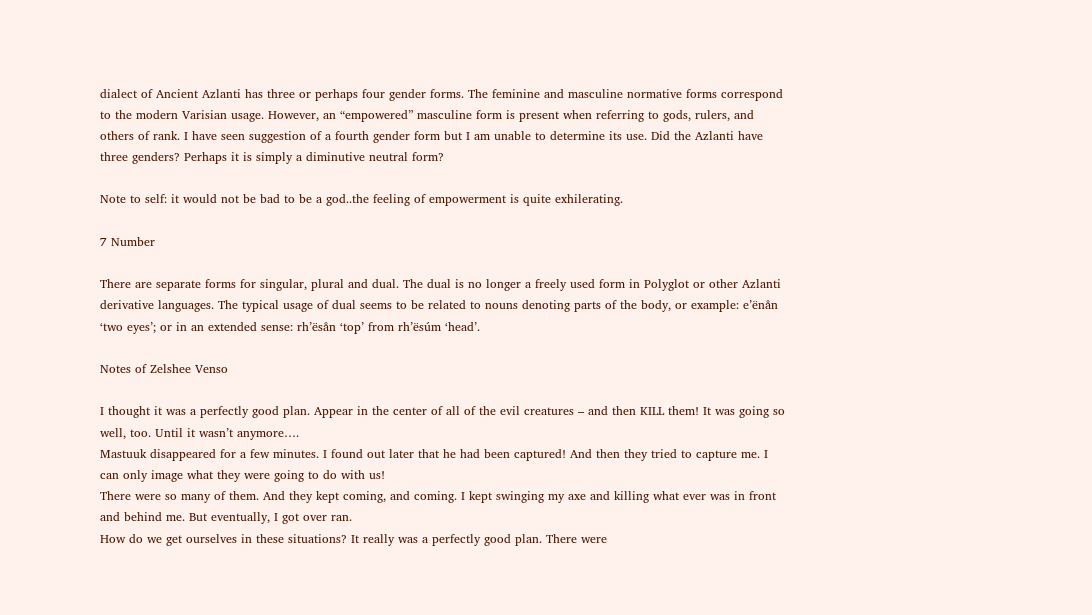dialect of Ancient Azlanti has three or perhaps four gender forms. The feminine and masculine normative forms correspond to the modern Varisian usage. However, an “empowered” masculine form is present when referring to gods, rulers, and others of rank. I have seen suggestion of a fourth gender form but I am unable to determine its use. Did the Azlanti have three genders? Perhaps it is simply a diminutive neutral form?

Note to self: it would not be bad to be a god..the feeling of empowerment is quite exhilerating.

7 Number

There are separate forms for singular, plural and dual. The dual is no longer a freely used form in Polyglot or other Azlanti derivative languages. The typical usage of dual seems to be related to nouns denoting parts of the body, or example: e’ënån ‘two eyes’; or in an extended sense: rh’ësån ‘top’ from rh’ësúm ‘head’.

Notes of Zelshee Venso

I thought it was a perfectly good plan. Appear in the center of all of the evil creatures – and then KILL them! It was going so well, too. Until it wasn’t anymore….
Mastuuk disappeared for a few minutes. I found out later that he had been captured! And then they tried to capture me. I can only image what they were going to do with us!
There were so many of them. And they kept coming, and coming. I kept swinging my axe and killing what ever was in front and behind me. But eventually, I got over ran.
How do we get ourselves in these situations? It really was a perfectly good plan. There were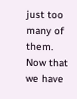just too many of them. Now that we have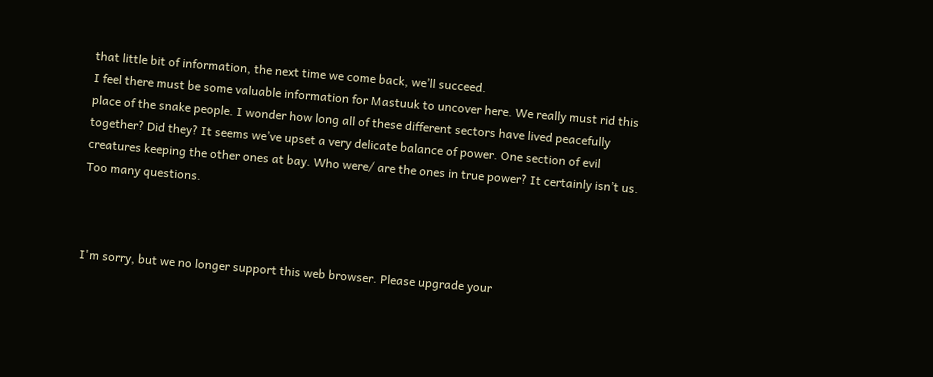that little bit of information, the next time we come back, we’ll succeed.
I feel there must be some valuable information for Mastuuk to uncover here. We really must rid this place of the snake people. I wonder how long all of these different sectors have lived peacefully together? Did they? It seems we’ve upset a very delicate balance of power. One section of evil creatures keeping the other ones at bay. Who were/ are the ones in true power? It certainly isn’t us.
Too many questions.



I'm sorry, but we no longer support this web browser. Please upgrade your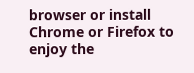browser or install Chrome or Firefox to enjoy the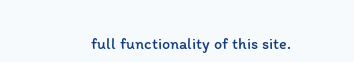full functionality of this site.